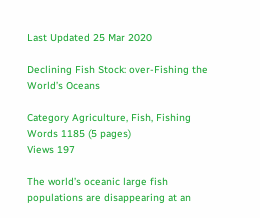Last Updated 25 Mar 2020

Declining Fish Stock: over-Fishing the World’s Oceans

Category Agriculture, Fish, Fishing
Words 1185 (5 pages)
Views 197

The world’s oceanic large fish populations are disappearing at an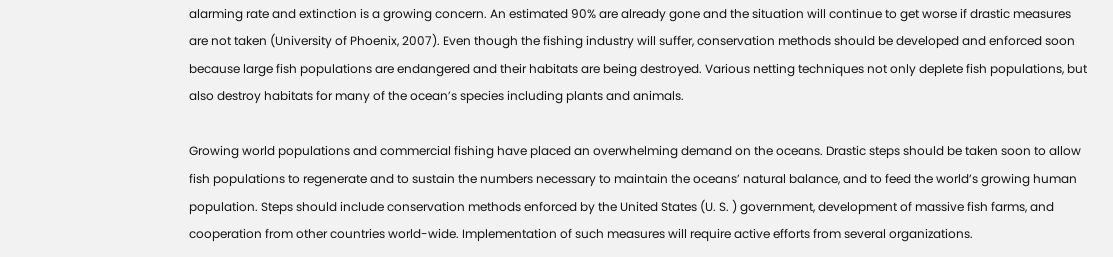alarming rate and extinction is a growing concern. An estimated 90% are already gone and the situation will continue to get worse if drastic measures are not taken (University of Phoenix, 2007). Even though the fishing industry will suffer, conservation methods should be developed and enforced soon because large fish populations are endangered and their habitats are being destroyed. Various netting techniques not only deplete fish populations, but also destroy habitats for many of the ocean’s species including plants and animals.

Growing world populations and commercial fishing have placed an overwhelming demand on the oceans. Drastic steps should be taken soon to allow fish populations to regenerate and to sustain the numbers necessary to maintain the oceans’ natural balance, and to feed the world’s growing human population. Steps should include conservation methods enforced by the United States (U. S. ) government, development of massive fish farms, and cooperation from other countries world-wide. Implementation of such measures will require active efforts from several organizations.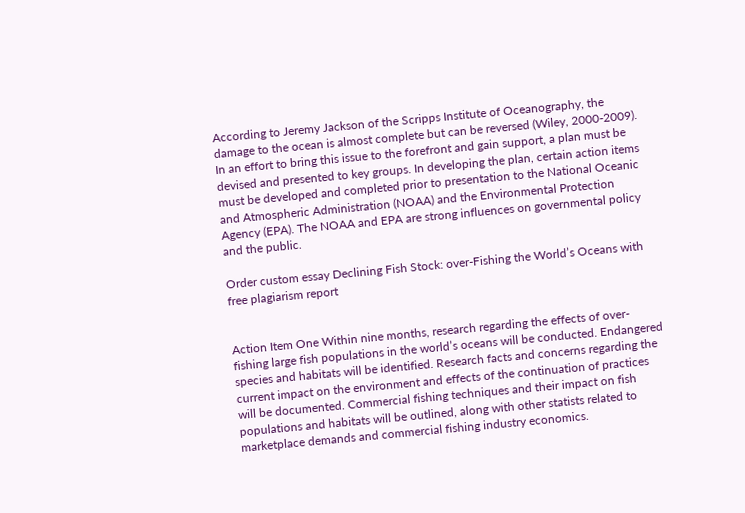According to Jeremy Jackson of the Scripps Institute of Oceanography, the damage to the ocean is almost complete but can be reversed (Wiley, 2000-2009). In an effort to bring this issue to the forefront and gain support, a plan must be devised and presented to key groups. In developing the plan, certain action items must be developed and completed prior to presentation to the National Oceanic and Atmospheric Administration (NOAA) and the Environmental Protection Agency (EPA). The NOAA and EPA are strong influences on governmental policy and the public.

Order custom essay Declining Fish Stock: over-Fishing the World’s Oceans with free plagiarism report


Action Item One Within nine months, research regarding the effects of over-fishing large fish populations in the world’s oceans will be conducted. Endangered species and habitats will be identified. Research facts and concerns regarding the current impact on the environment and effects of the continuation of practices will be documented. Commercial fishing techniques and their impact on fish populations and habitats will be outlined, along with other statists related to marketplace demands and commercial fishing industry economics.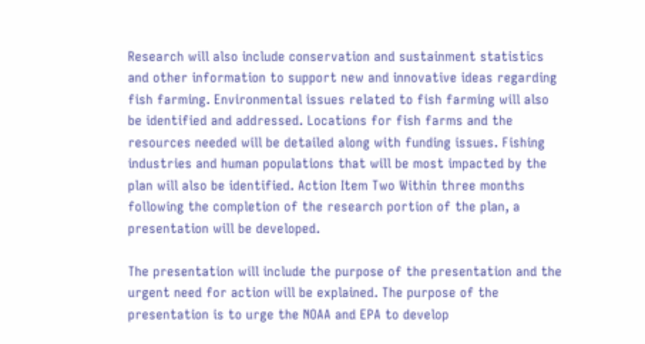Research will also include conservation and sustainment statistics and other information to support new and innovative ideas regarding fish farming. Environmental issues related to fish farming will also be identified and addressed. Locations for fish farms and the resources needed will be detailed along with funding issues. Fishing industries and human populations that will be most impacted by the plan will also be identified. Action Item Two Within three months following the completion of the research portion of the plan, a presentation will be developed.

The presentation will include the purpose of the presentation and the urgent need for action will be explained. The purpose of the presentation is to urge the NOAA and EPA to develop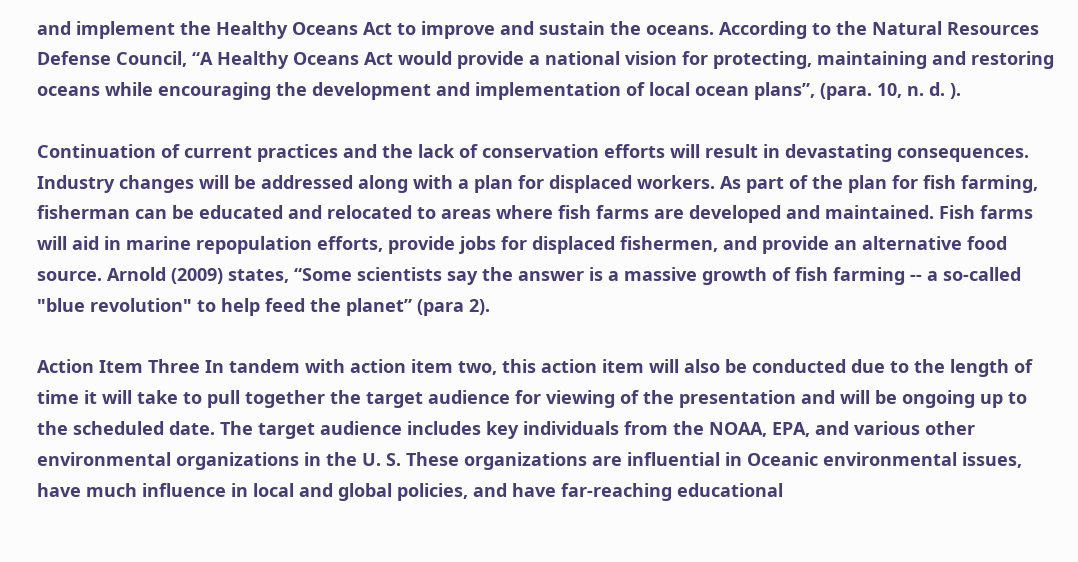and implement the Healthy Oceans Act to improve and sustain the oceans. According to the Natural Resources Defense Council, “A Healthy Oceans Act would provide a national vision for protecting, maintaining and restoring oceans while encouraging the development and implementation of local ocean plans”, (para. 10, n. d. ).

Continuation of current practices and the lack of conservation efforts will result in devastating consequences. Industry changes will be addressed along with a plan for displaced workers. As part of the plan for fish farming, fisherman can be educated and relocated to areas where fish farms are developed and maintained. Fish farms will aid in marine repopulation efforts, provide jobs for displaced fishermen, and provide an alternative food source. Arnold (2009) states, “Some scientists say the answer is a massive growth of fish farming -- a so-called "blue revolution" to help feed the planet” (para 2).

Action Item Three In tandem with action item two, this action item will also be conducted due to the length of time it will take to pull together the target audience for viewing of the presentation and will be ongoing up to the scheduled date. The target audience includes key individuals from the NOAA, EPA, and various other environmental organizations in the U. S. These organizations are influential in Oceanic environmental issues, have much influence in local and global policies, and have far-reaching educational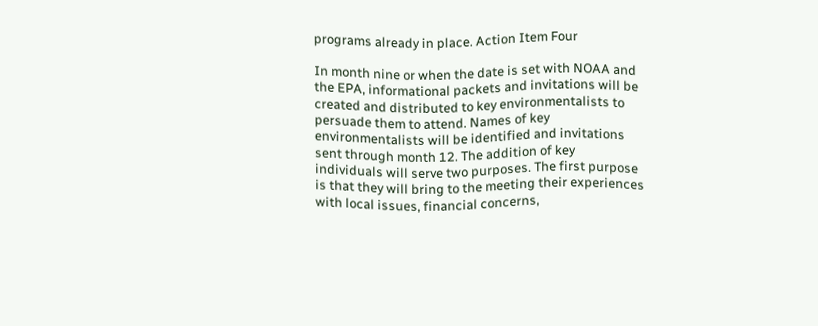programs already in place. Action Item Four

In month nine or when the date is set with NOAA and the EPA, informational packets and invitations will be created and distributed to key environmentalists to persuade them to attend. Names of key environmentalists will be identified and invitations sent through month 12. The addition of key individuals will serve two purposes. The first purpose is that they will bring to the meeting their experiences with local issues, financial concerns,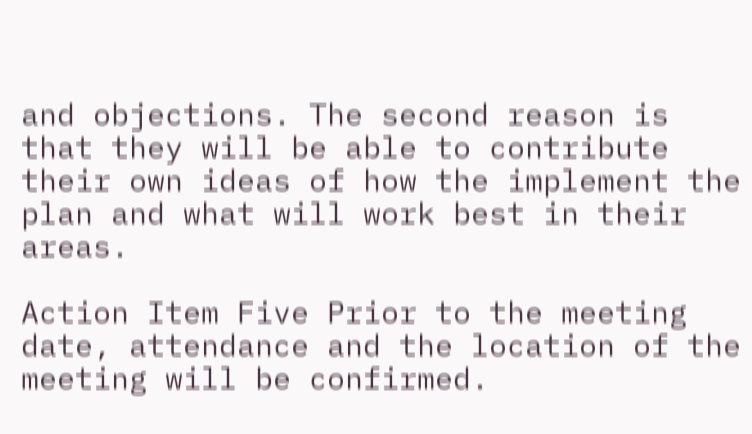and objections. The second reason is that they will be able to contribute their own ideas of how the implement the plan and what will work best in their areas.

Action Item Five Prior to the meeting date, attendance and the location of the meeting will be confirmed.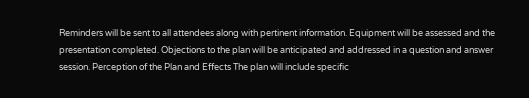Reminders will be sent to all attendees along with pertinent information. Equipment will be assessed and the presentation completed. Objections to the plan will be anticipated and addressed in a question and answer session. Perception of the Plan and Effects The plan will include specific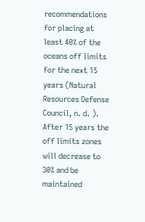recommendations for placing at least 40% of the oceans off limits for the next 15 years (Natural Resources Defense Council, n. d. ). After 15 years the off limits zones will decrease to 30% and be maintained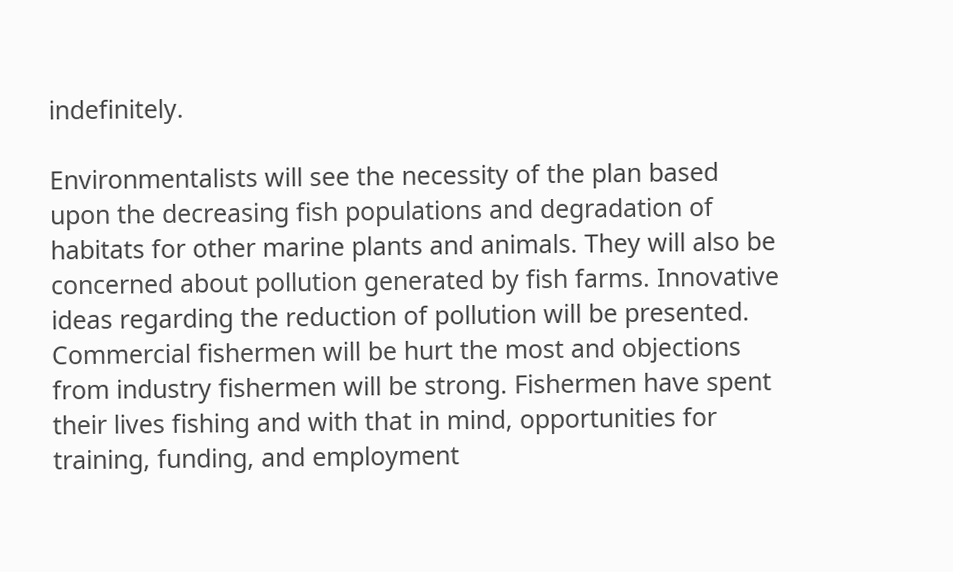indefinitely.

Environmentalists will see the necessity of the plan based upon the decreasing fish populations and degradation of habitats for other marine plants and animals. They will also be concerned about pollution generated by fish farms. Innovative ideas regarding the reduction of pollution will be presented. Commercial fishermen will be hurt the most and objections from industry fishermen will be strong. Fishermen have spent their lives fishing and with that in mind, opportunities for training, funding, and employment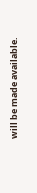will be made available.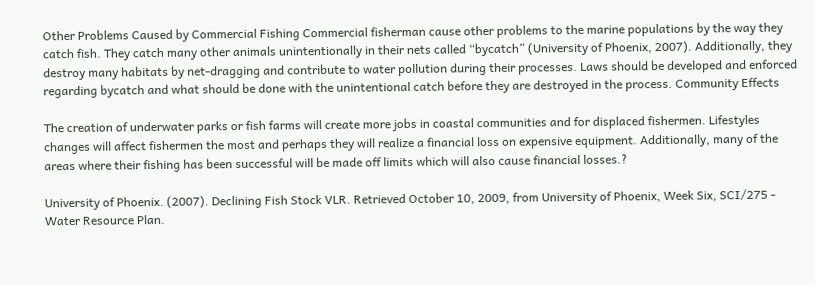Other Problems Caused by Commercial Fishing Commercial fisherman cause other problems to the marine populations by the way they catch fish. They catch many other animals unintentionally in their nets called “bycatch” (University of Phoenix, 2007). Additionally, they destroy many habitats by net-dragging and contribute to water pollution during their processes. Laws should be developed and enforced regarding bycatch and what should be done with the unintentional catch before they are destroyed in the process. Community Effects

The creation of underwater parks or fish farms will create more jobs in coastal communities and for displaced fishermen. Lifestyles changes will affect fishermen the most and perhaps they will realize a financial loss on expensive equipment. Additionally, many of the areas where their fishing has been successful will be made off limits which will also cause financial losses.?

University of Phoenix. (2007). Declining Fish Stock VLR. Retrieved October 10, 2009, from University of Phoenix, Week Six, SCI/275 - Water Resource Plan.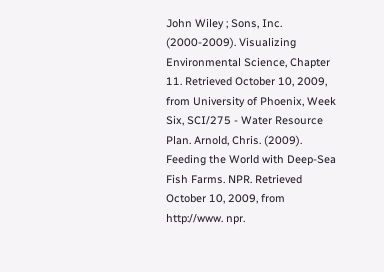John Wiley ; Sons, Inc. (2000-2009). Visualizing Environmental Science, Chapter 11. Retrieved October 10, 2009, from University of Phoenix, Week Six, SCI/275 - Water Resource Plan. Arnold, Chris. (2009). Feeding the World with Deep-Sea Fish Farms. NPR. Retrieved October 10, 2009, from http://www. npr.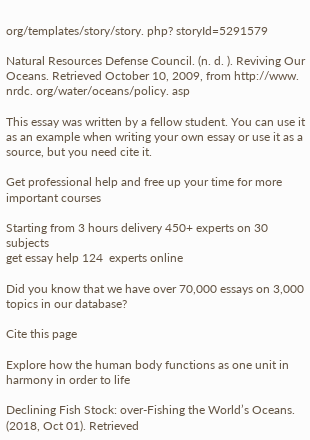org/templates/story/story. php? storyId=5291579

Natural Resources Defense Council. (n. d. ). Reviving Our Oceans. Retrieved October 10, 2009, from http://www. nrdc. org/water/oceans/policy. asp

This essay was written by a fellow student. You can use it as an example when writing your own essay or use it as a source, but you need cite it.

Get professional help and free up your time for more important courses

Starting from 3 hours delivery 450+ experts on 30 subjects
get essay help 124  experts online

Did you know that we have over 70,000 essays on 3,000 topics in our database?

Cite this page

Explore how the human body functions as one unit in harmony in order to life

Declining Fish Stock: over-Fishing the World’s Oceans. (2018, Oct 01). Retrieved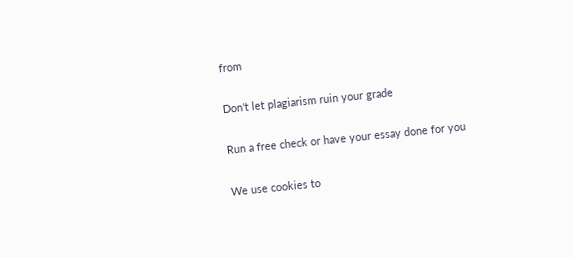from

Don't let plagiarism ruin your grade

Run a free check or have your essay done for you

We use cookies to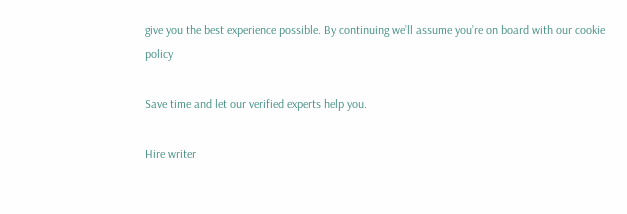give you the best experience possible. By continuing we’ll assume you’re on board with our cookie policy

Save time and let our verified experts help you.

Hire writer